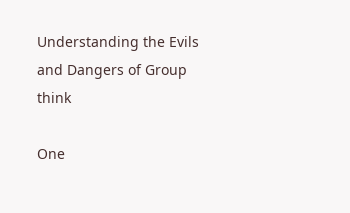Understanding the Evils and Dangers of Group think

One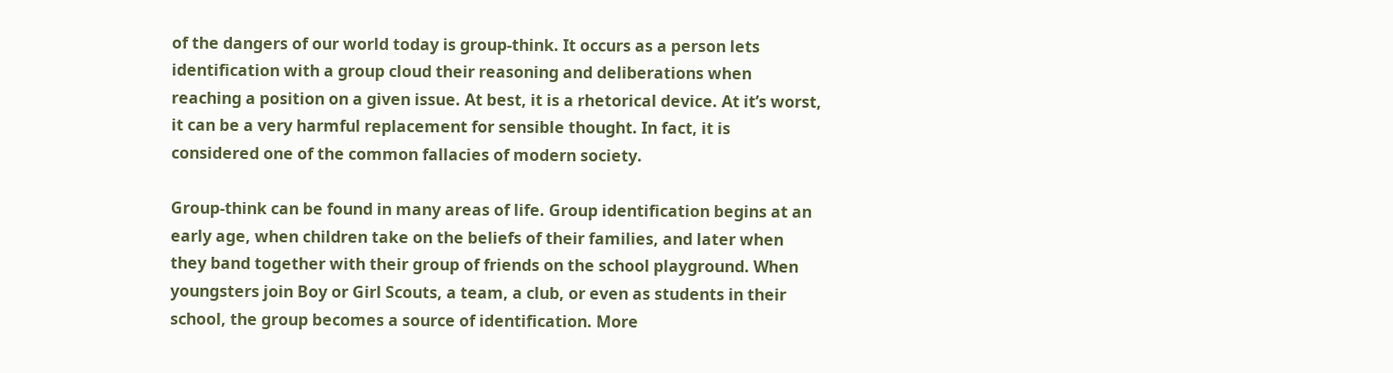of the dangers of our world today is group-think. It occurs as a person lets identification with a group cloud their reasoning and deliberations when reaching a position on a given issue. At best, it is a rhetorical device. At it’s worst, it can be a very harmful replacement for sensible thought. In fact, it is considered one of the common fallacies of modern society.

Group-think can be found in many areas of life. Group identification begins at an early age, when children take on the beliefs of their families, and later when they band together with their group of friends on the school playground. When youngsters join Boy or Girl Scouts, a team, a club, or even as students in their school, the group becomes a source of identification. More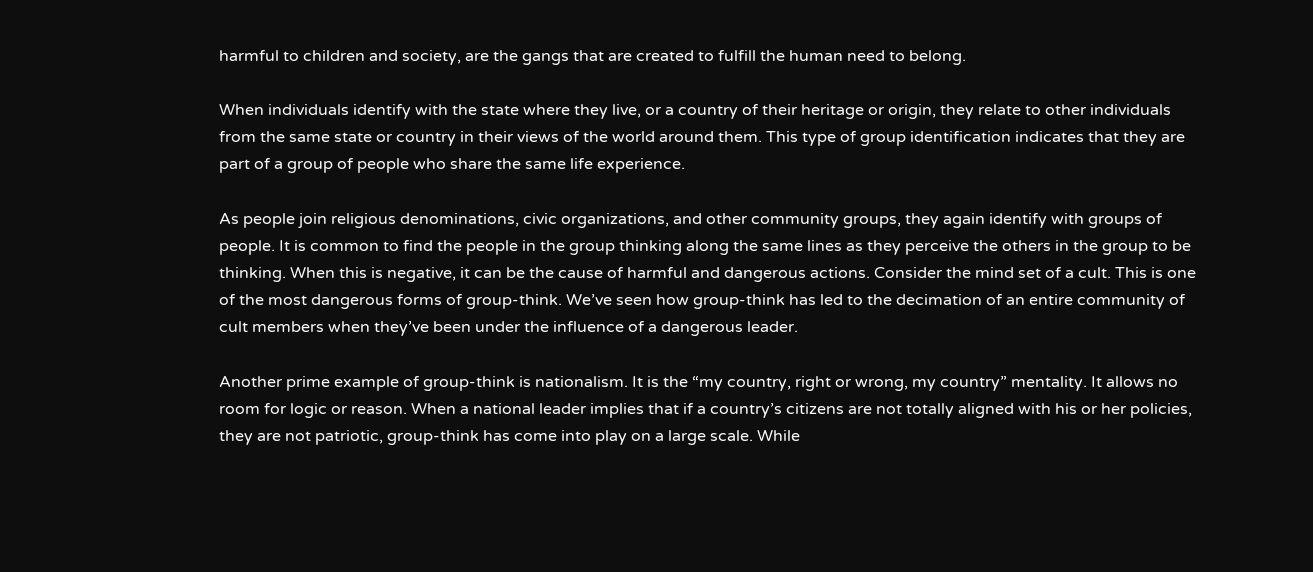harmful to children and society, are the gangs that are created to fulfill the human need to belong.

When individuals identify with the state where they live, or a country of their heritage or origin, they relate to other individuals from the same state or country in their views of the world around them. This type of group identification indicates that they are part of a group of people who share the same life experience.

As people join religious denominations, civic organizations, and other community groups, they again identify with groups of people. It is common to find the people in the group thinking along the same lines as they perceive the others in the group to be thinking. When this is negative, it can be the cause of harmful and dangerous actions. Consider the mind set of a cult. This is one of the most dangerous forms of group-think. We’ve seen how group-think has led to the decimation of an entire community of cult members when they’ve been under the influence of a dangerous leader.

Another prime example of group-think is nationalism. It is the “my country, right or wrong, my country” mentality. It allows no room for logic or reason. When a national leader implies that if a country’s citizens are not totally aligned with his or her policies, they are not patriotic, group-think has come into play on a large scale. While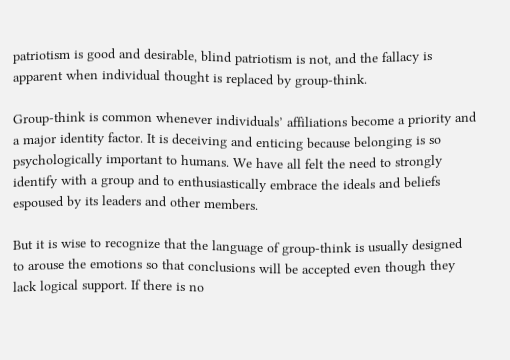patriotism is good and desirable, blind patriotism is not, and the fallacy is apparent when individual thought is replaced by group-think.

Group-think is common whenever individuals’ affiliations become a priority and a major identity factor. It is deceiving and enticing because belonging is so psychologically important to humans. We have all felt the need to strongly identify with a group and to enthusiastically embrace the ideals and beliefs espoused by its leaders and other members.

But it is wise to recognize that the language of group-think is usually designed to arouse the emotions so that conclusions will be accepted even though they lack logical support. If there is no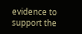evidence to support the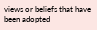views or beliefs that have been adopted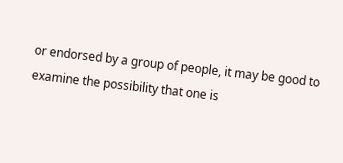or endorsed by a group of people, it may be good to examine the possibility that one is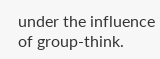under the influence of group-think.